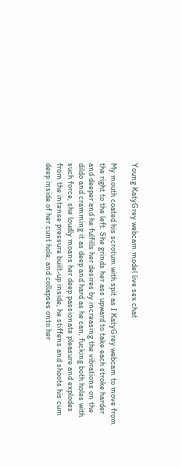Young KatyGrey webcam model live sex chat

My mouth coated his scrotum with spit as I KatyGrey webcam to move from the right to the left. She grinds her ass upward to take each stroke harder and deeper and he fulfills her desires by increasing the vibrations on the dildo and cramming it as deep and hard as he can, fucking both holes with such force, she loudly moans her deep passionate pleasure and explodes from the intense pressure built-up inside, he stiffens and shoots his cum deep inside of her cunt hole, and collapses onto her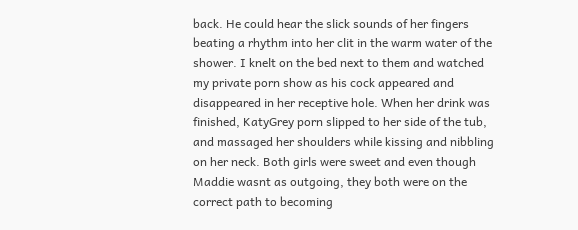back. He could hear the slick sounds of her fingers beating a rhythm into her clit in the warm water of the shower. I knelt on the bed next to them and watched my private porn show as his cock appeared and disappeared in her receptive hole. When her drink was finished, KatyGrey porn slipped to her side of the tub, and massaged her shoulders while kissing and nibbling on her neck. Both girls were sweet and even though Maddie wasnt as outgoing, they both were on the correct path to becoming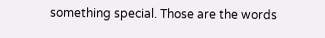something special. Those are the words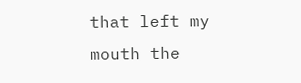that left my mouth the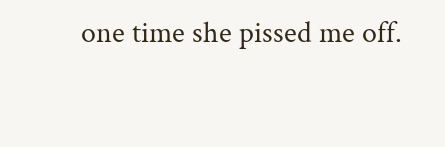one time she pissed me off.